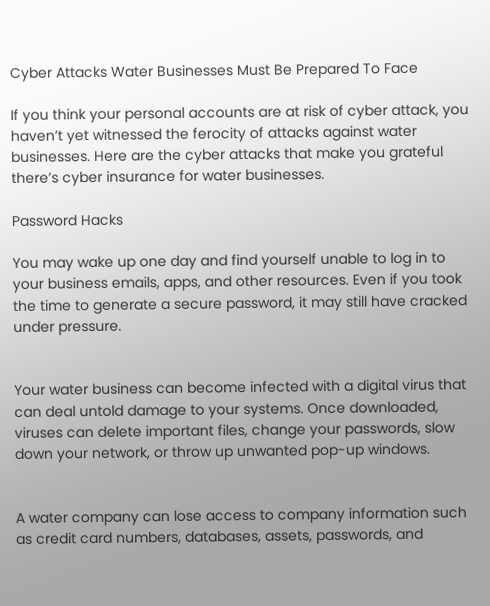Cyber Attacks Water Businesses Must Be Prepared To Face

If you think your personal accounts are at risk of cyber attack, you haven’t yet witnessed the ferocity of attacks against water businesses. Here are the cyber attacks that make you grateful there’s cyber insurance for water businesses.

Password Hacks

You may wake up one day and find yourself unable to log in to your business emails, apps, and other resources. Even if you took the time to generate a secure password, it may still have cracked under pressure.


Your water business can become infected with a digital virus that can deal untold damage to your systems. Once downloaded, viruses can delete important files, change your passwords, slow down your network, or throw up unwanted pop-up windows.


A water company can lose access to company information such as credit card numbers, databases, assets, passwords, and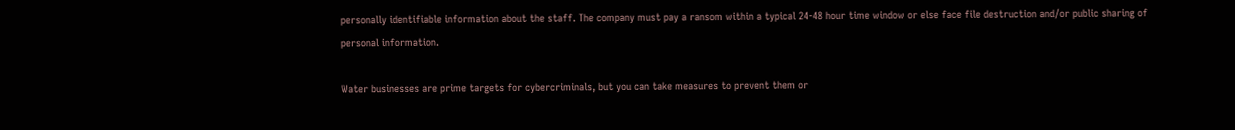personally identifiable information about the staff. The company must pay a ransom within a typical 24-48 hour time window or else face file destruction and/or public sharing of personal information.

Water businesses are prime targets for cybercriminals, but you can take measures to prevent them or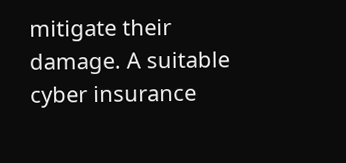mitigate their damage. A suitable cyber insurance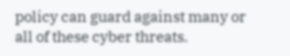policy can guard against many or all of these cyber threats.